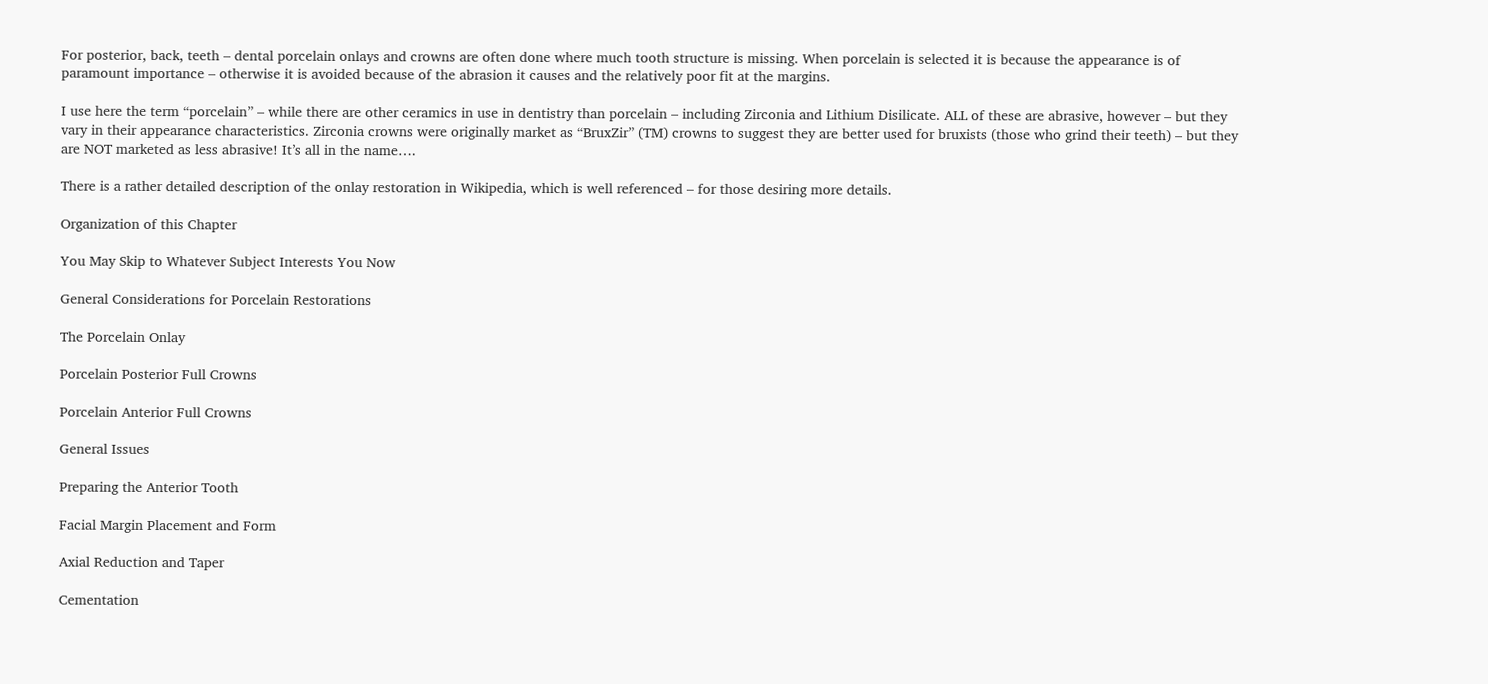For posterior, back, teeth – dental porcelain onlays and crowns are often done where much tooth structure is missing. When porcelain is selected it is because the appearance is of paramount importance – otherwise it is avoided because of the abrasion it causes and the relatively poor fit at the margins.

I use here the term “porcelain” – while there are other ceramics in use in dentistry than porcelain – including Zirconia and Lithium Disilicate. ALL of these are abrasive, however – but they vary in their appearance characteristics. Zirconia crowns were originally market as “BruxZir” (TM) crowns to suggest they are better used for bruxists (those who grind their teeth) – but they are NOT marketed as less abrasive! It’s all in the name….

There is a rather detailed description of the onlay restoration in Wikipedia, which is well referenced – for those desiring more details.

Organization of this Chapter

You May Skip to Whatever Subject Interests You Now

General Considerations for Porcelain Restorations

The Porcelain Onlay

Porcelain Posterior Full Crowns

Porcelain Anterior Full Crowns

General Issues

Preparing the Anterior Tooth

Facial Margin Placement and Form

Axial Reduction and Taper

Cementation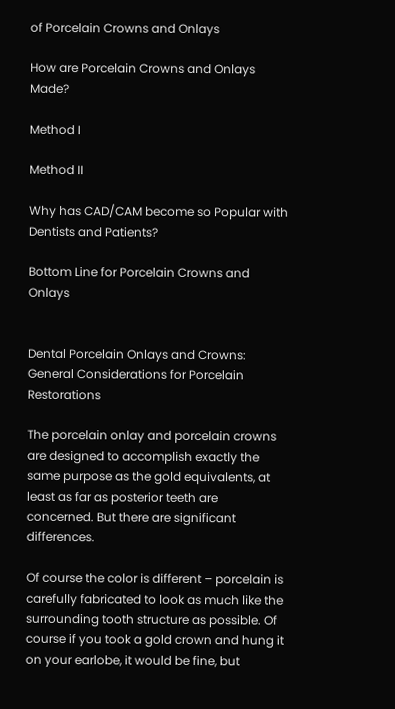of Porcelain Crowns and Onlays

How are Porcelain Crowns and Onlays Made?

Method I

Method II

Why has CAD/CAM become so Popular with Dentists and Patients?

Bottom Line for Porcelain Crowns and Onlays


Dental Porcelain Onlays and Crowns: General Considerations for Porcelain Restorations

The porcelain onlay and porcelain crowns are designed to accomplish exactly the same purpose as the gold equivalents, at least as far as posterior teeth are concerned. But there are significant differences.

Of course the color is different – porcelain is carefully fabricated to look as much like the surrounding tooth structure as possible. Of course if you took a gold crown and hung it on your earlobe, it would be fine, but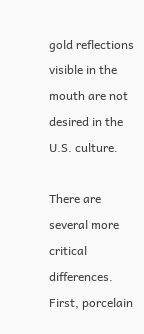gold reflections visible in the mouth are not desired in the U.S. culture.

There are several more critical differences. First, porcelain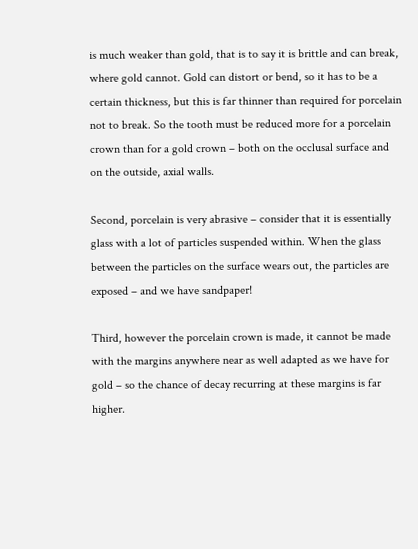is much weaker than gold, that is to say it is brittle and can break, where gold cannot. Gold can distort or bend, so it has to be a certain thickness, but this is far thinner than required for porcelain not to break. So the tooth must be reduced more for a porcelain crown than for a gold crown – both on the occlusal surface and on the outside, axial walls.

Second, porcelain is very abrasive – consider that it is essentially glass with a lot of particles suspended within. When the glass between the particles on the surface wears out, the particles are exposed – and we have sandpaper!

Third, however the porcelain crown is made, it cannot be made with the margins anywhere near as well adapted as we have for gold – so the chance of decay recurring at these margins is far higher.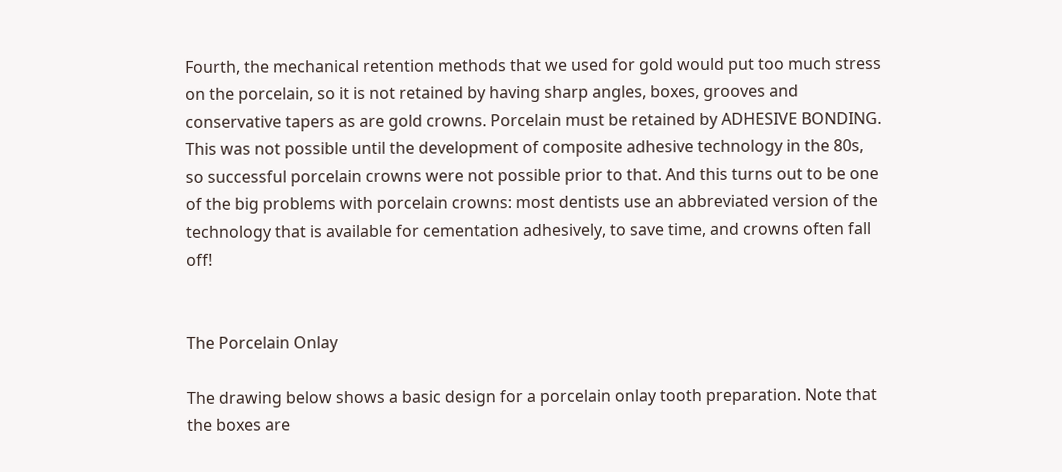Fourth, the mechanical retention methods that we used for gold would put too much stress on the porcelain, so it is not retained by having sharp angles, boxes, grooves and conservative tapers as are gold crowns. Porcelain must be retained by ADHESIVE BONDING. This was not possible until the development of composite adhesive technology in the 80s, so successful porcelain crowns were not possible prior to that. And this turns out to be one of the big problems with porcelain crowns: most dentists use an abbreviated version of the technology that is available for cementation adhesively, to save time, and crowns often fall off!


The Porcelain Onlay

The drawing below shows a basic design for a porcelain onlay tooth preparation. Note that the boxes are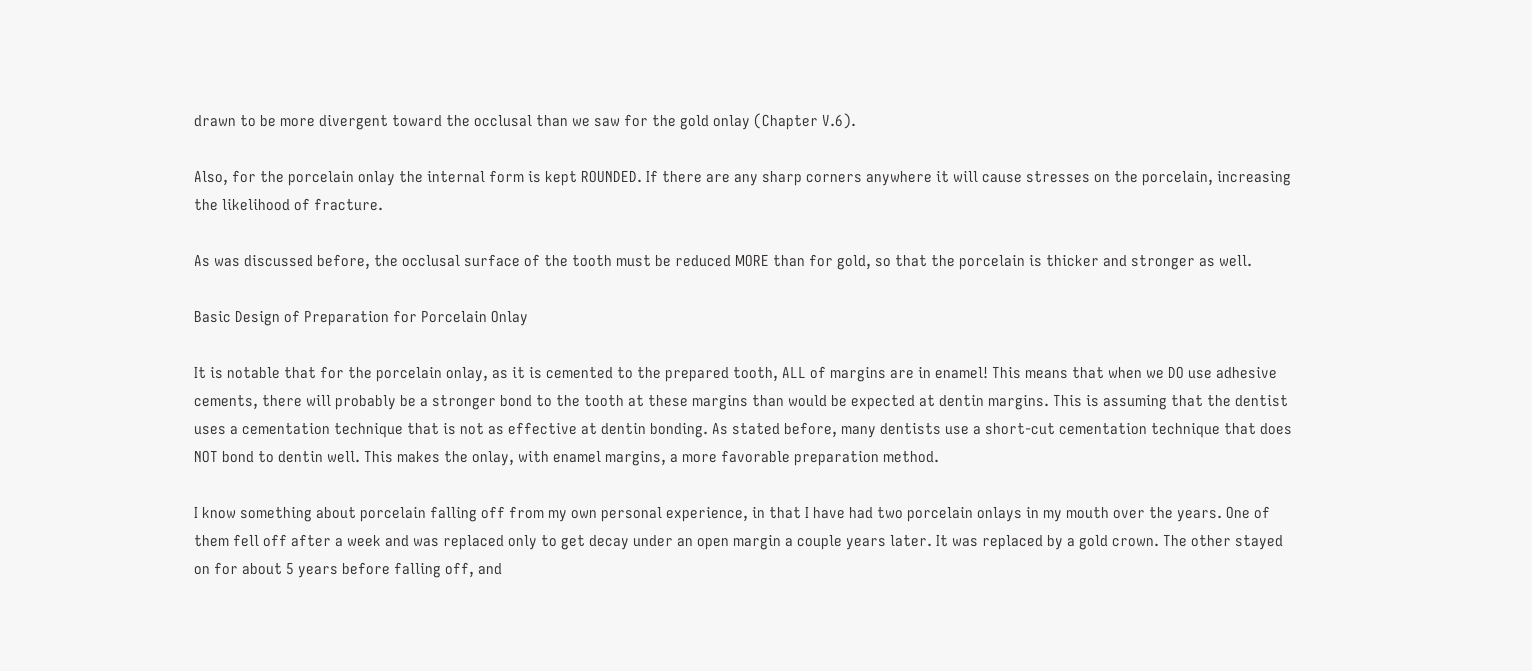drawn to be more divergent toward the occlusal than we saw for the gold onlay (Chapter V.6).

Also, for the porcelain onlay the internal form is kept ROUNDED. If there are any sharp corners anywhere it will cause stresses on the porcelain, increasing the likelihood of fracture.

As was discussed before, the occlusal surface of the tooth must be reduced MORE than for gold, so that the porcelain is thicker and stronger as well.

Basic Design of Preparation for Porcelain Onlay

It is notable that for the porcelain onlay, as it is cemented to the prepared tooth, ALL of margins are in enamel! This means that when we DO use adhesive cements, there will probably be a stronger bond to the tooth at these margins than would be expected at dentin margins. This is assuming that the dentist uses a cementation technique that is not as effective at dentin bonding. As stated before, many dentists use a short-cut cementation technique that does NOT bond to dentin well. This makes the onlay, with enamel margins, a more favorable preparation method.

I know something about porcelain falling off from my own personal experience, in that I have had two porcelain onlays in my mouth over the years. One of them fell off after a week and was replaced only to get decay under an open margin a couple years later. It was replaced by a gold crown. The other stayed on for about 5 years before falling off, and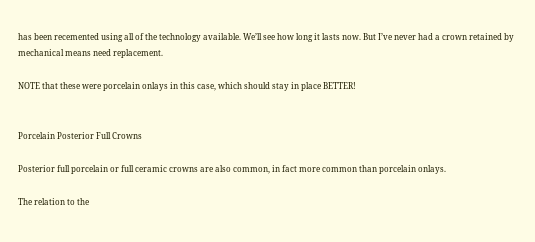has been recemented using all of the technology available. We’ll see how long it lasts now. But I’ve never had a crown retained by mechanical means need replacement.

NOTE that these were porcelain onlays in this case, which should stay in place BETTER!


Porcelain Posterior Full Crowns

Posterior full porcelain or full ceramic crowns are also common, in fact more common than porcelain onlays.

The relation to the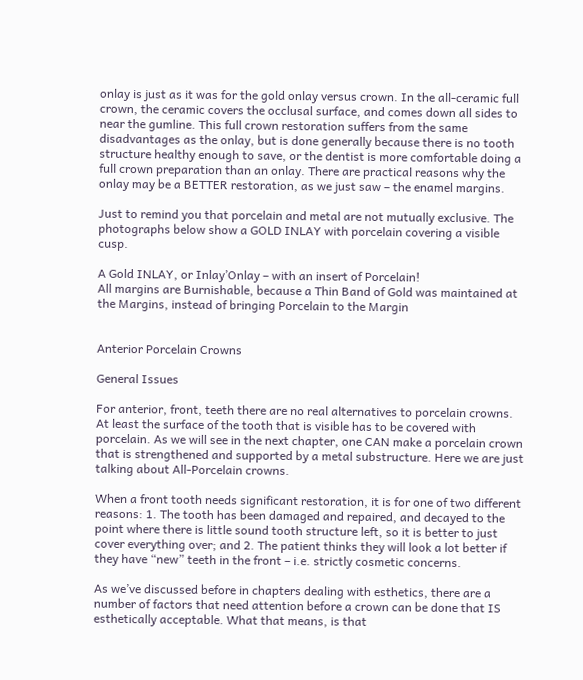onlay is just as it was for the gold onlay versus crown. In the all-ceramic full crown, the ceramic covers the occlusal surface, and comes down all sides to near the gumline. This full crown restoration suffers from the same disadvantages as the onlay, but is done generally because there is no tooth structure healthy enough to save, or the dentist is more comfortable doing a full crown preparation than an onlay. There are practical reasons why the onlay may be a BETTER restoration, as we just saw – the enamel margins.

Just to remind you that porcelain and metal are not mutually exclusive. The photographs below show a GOLD INLAY with porcelain covering a visible cusp.

A Gold INLAY, or Inlay’Onlay – with an insert of Porcelain!
All margins are Burnishable, because a Thin Band of Gold was maintained at the Margins, instead of bringing Porcelain to the Margin


Anterior Porcelain Crowns

General Issues

For anterior, front, teeth there are no real alternatives to porcelain crowns. At least the surface of the tooth that is visible has to be covered with porcelain. As we will see in the next chapter, one CAN make a porcelain crown that is strengthened and supported by a metal substructure. Here we are just talking about All-Porcelain crowns.

When a front tooth needs significant restoration, it is for one of two different reasons: 1. The tooth has been damaged and repaired, and decayed to the point where there is little sound tooth structure left, so it is better to just cover everything over; and 2. The patient thinks they will look a lot better if they have “new” teeth in the front – i.e. strictly cosmetic concerns.

As we’ve discussed before in chapters dealing with esthetics, there are a number of factors that need attention before a crown can be done that IS esthetically acceptable. What that means, is that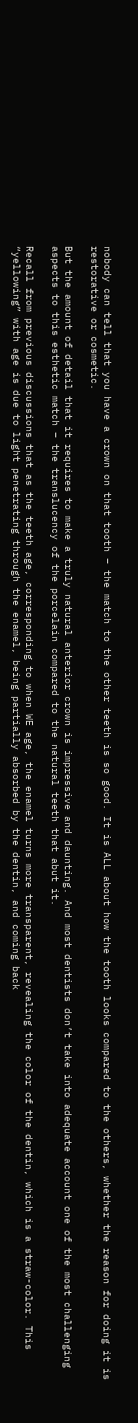nobody can tell that you have a crown on that tooth – the match to the other teeth is so good. It is ALL about how the tooth looks compared to the others, whether the reason for doing it is restorative or cosmetic.

But the amount of detail that it requires to make a truly natural anterior crown is impressive and daunting. And most dentists don’t take into adequate account one of the most challenging aspects to this esthetic match – the translucency of the porcelain compared to the natural teeth that abut it.

Recall from previous discussions that as the teeth age, corresponding to when WE age, the enamel turns more transparent, revealing the color of the dentin, which is a straw-color. This “yellowing” with age is due to light penetrating through the enamel, being partially absorbed by the dentin, and coming back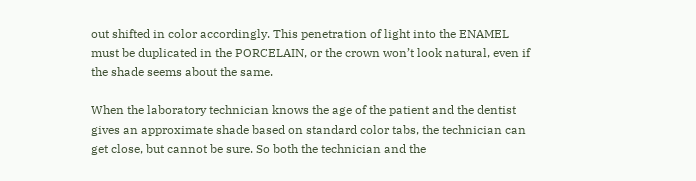out shifted in color accordingly. This penetration of light into the ENAMEL must be duplicated in the PORCELAIN, or the crown won’t look natural, even if the shade seems about the same.

When the laboratory technician knows the age of the patient and the dentist gives an approximate shade based on standard color tabs, the technician can get close, but cannot be sure. So both the technician and the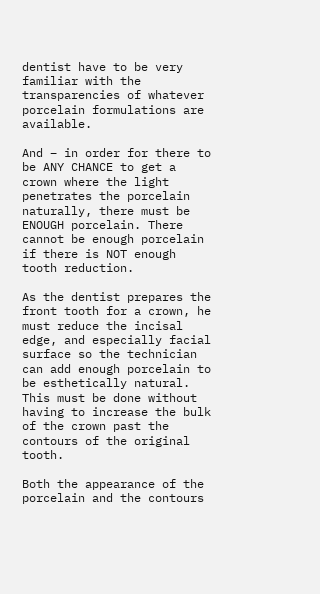dentist have to be very familiar with the transparencies of whatever porcelain formulations are available.

And – in order for there to be ANY CHANCE to get a crown where the light penetrates the porcelain naturally, there must be ENOUGH porcelain. There cannot be enough porcelain if there is NOT enough tooth reduction.

As the dentist prepares the front tooth for a crown, he must reduce the incisal edge, and especially facial surface so the technician can add enough porcelain to be esthetically natural. This must be done without having to increase the bulk of the crown past the contours of the original tooth.

Both the appearance of the porcelain and the contours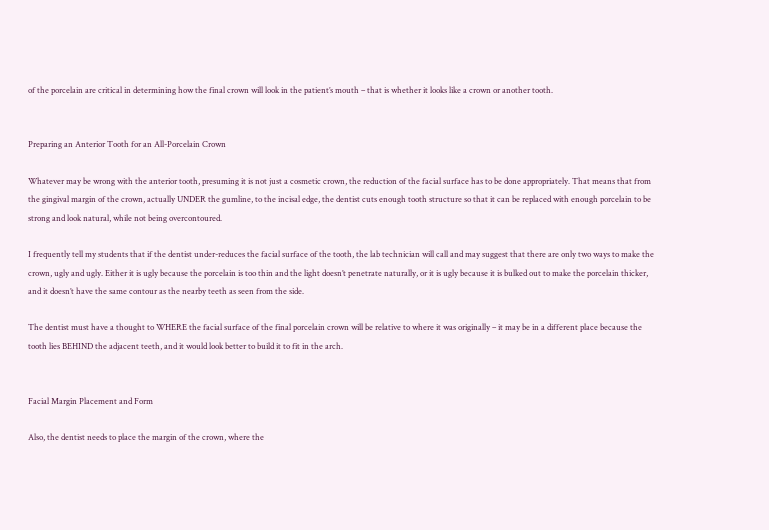of the porcelain are critical in determining how the final crown will look in the patient’s mouth – that is whether it looks like a crown or another tooth.


Preparing an Anterior Tooth for an All-Porcelain Crown

Whatever may be wrong with the anterior tooth, presuming it is not just a cosmetic crown, the reduction of the facial surface has to be done appropriately. That means that from the gingival margin of the crown, actually UNDER the gumline, to the incisal edge, the dentist cuts enough tooth structure so that it can be replaced with enough porcelain to be strong and look natural, while not being overcontoured.

I frequently tell my students that if the dentist under-reduces the facial surface of the tooth, the lab technician will call and may suggest that there are only two ways to make the crown, ugly and ugly. Either it is ugly because the porcelain is too thin and the light doesn’t penetrate naturally, or it is ugly because it is bulked out to make the porcelain thicker, and it doesn’t have the same contour as the nearby teeth as seen from the side.

The dentist must have a thought to WHERE the facial surface of the final porcelain crown will be relative to where it was originally – it may be in a different place because the tooth lies BEHIND the adjacent teeth, and it would look better to build it to fit in the arch.


Facial Margin Placement and Form

Also, the dentist needs to place the margin of the crown, where the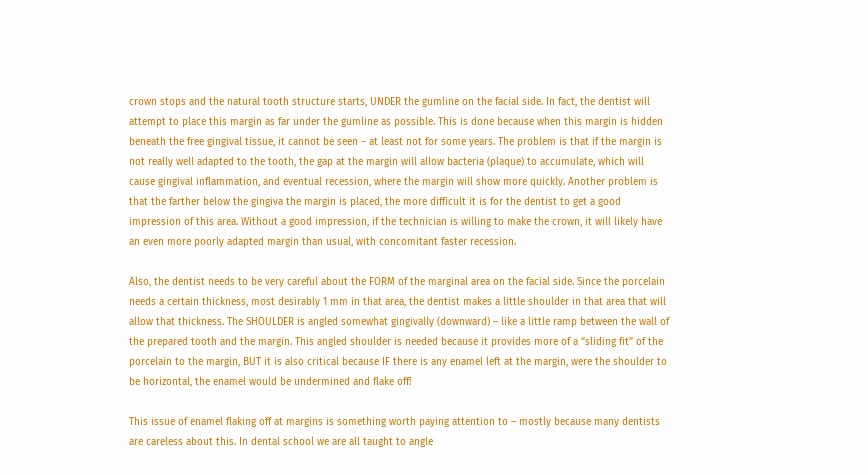crown stops and the natural tooth structure starts, UNDER the gumline on the facial side. In fact, the dentist will attempt to place this margin as far under the gumline as possible. This is done because when this margin is hidden beneath the free gingival tissue, it cannot be seen – at least not for some years. The problem is that if the margin is not really well adapted to the tooth, the gap at the margin will allow bacteria (plaque) to accumulate, which will cause gingival inflammation, and eventual recession, where the margin will show more quickly. Another problem is that the farther below the gingiva the margin is placed, the more difficult it is for the dentist to get a good impression of this area. Without a good impression, if the technician is willing to make the crown, it will likely have an even more poorly adapted margin than usual, with concomitant faster recession.

Also, the dentist needs to be very careful about the FORM of the marginal area on the facial side. Since the porcelain needs a certain thickness, most desirably 1 mm in that area, the dentist makes a little shoulder in that area that will allow that thickness. The SHOULDER is angled somewhat gingivally (downward) – like a little ramp between the wall of the prepared tooth and the margin. This angled shoulder is needed because it provides more of a “sliding fit” of the porcelain to the margin, BUT it is also critical because IF there is any enamel left at the margin, were the shoulder to be horizontal, the enamel would be undermined and flake off!

This issue of enamel flaking off at margins is something worth paying attention to – mostly because many dentists are careless about this. In dental school we are all taught to angle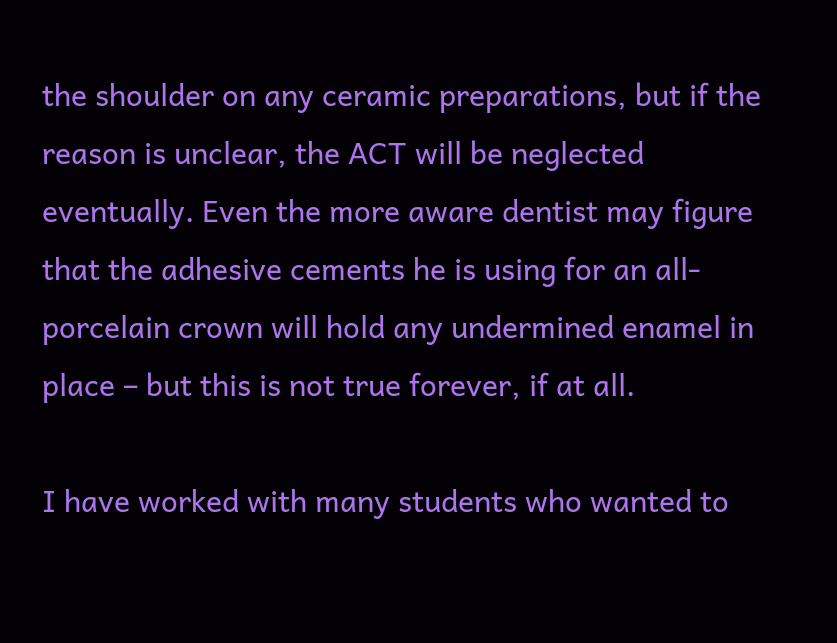the shoulder on any ceramic preparations, but if the reason is unclear, the ACT will be neglected eventually. Even the more aware dentist may figure that the adhesive cements he is using for an all-porcelain crown will hold any undermined enamel in place – but this is not true forever, if at all.

I have worked with many students who wanted to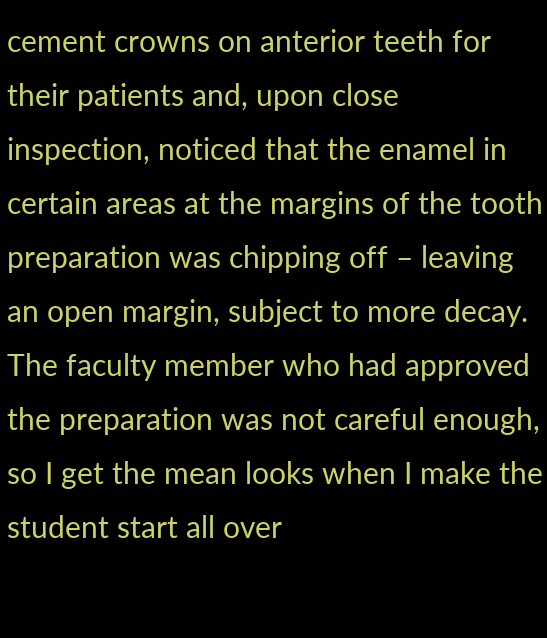cement crowns on anterior teeth for their patients and, upon close inspection, noticed that the enamel in certain areas at the margins of the tooth preparation was chipping off – leaving an open margin, subject to more decay. The faculty member who had approved the preparation was not careful enough, so I get the mean looks when I make the student start all over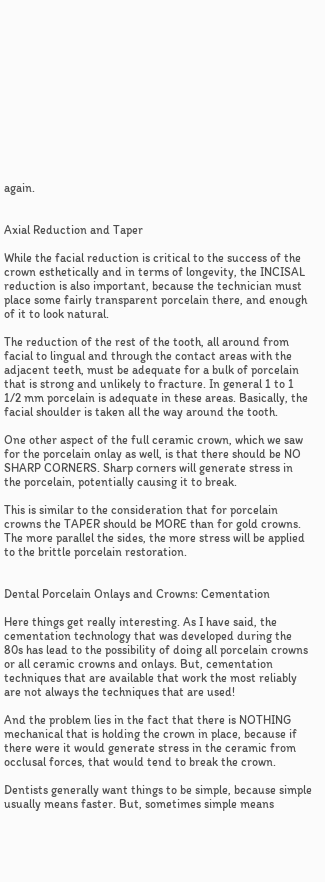again.


Axial Reduction and Taper

While the facial reduction is critical to the success of the crown esthetically and in terms of longevity, the INCISAL reduction is also important, because the technician must place some fairly transparent porcelain there, and enough of it to look natural.

The reduction of the rest of the tooth, all around from facial to lingual and through the contact areas with the adjacent teeth, must be adequate for a bulk of porcelain that is strong and unlikely to fracture. In general 1 to 1 1/2 mm porcelain is adequate in these areas. Basically, the facial shoulder is taken all the way around the tooth.

One other aspect of the full ceramic crown, which we saw for the porcelain onlay as well, is that there should be NO SHARP CORNERS. Sharp corners will generate stress in the porcelain, potentially causing it to break.

This is similar to the consideration that for porcelain crowns the TAPER should be MORE than for gold crowns. The more parallel the sides, the more stress will be applied to the brittle porcelain restoration.


Dental Porcelain Onlays and Crowns: Cementation

Here things get really interesting. As I have said, the cementation technology that was developed during the 80s has lead to the possibility of doing all porcelain crowns or all ceramic crowns and onlays. But, cementation techniques that are available that work the most reliably are not always the techniques that are used!

And the problem lies in the fact that there is NOTHING mechanical that is holding the crown in place, because if there were it would generate stress in the ceramic from occlusal forces, that would tend to break the crown.

Dentists generally want things to be simple, because simple usually means faster. But, sometimes simple means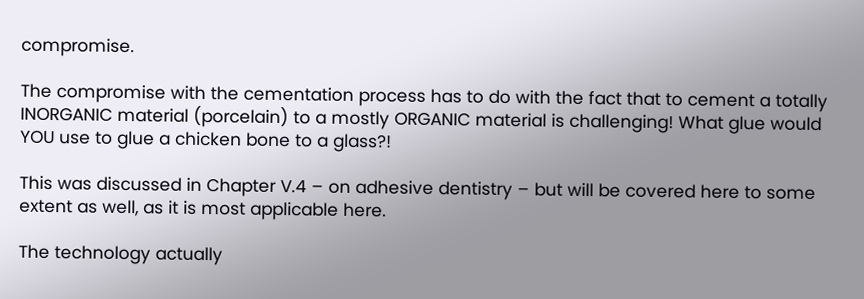compromise.

The compromise with the cementation process has to do with the fact that to cement a totally INORGANIC material (porcelain) to a mostly ORGANIC material is challenging! What glue would YOU use to glue a chicken bone to a glass?!

This was discussed in Chapter V.4 – on adhesive dentistry – but will be covered here to some extent as well, as it is most applicable here.

The technology actually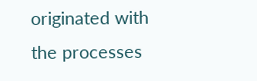originated with the processes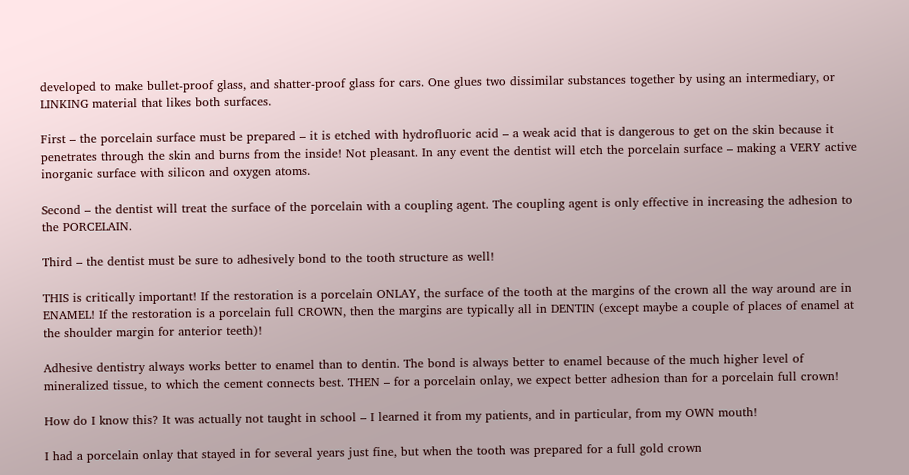developed to make bullet-proof glass, and shatter-proof glass for cars. One glues two dissimilar substances together by using an intermediary, or LINKING material that likes both surfaces.

First – the porcelain surface must be prepared – it is etched with hydrofluoric acid – a weak acid that is dangerous to get on the skin because it penetrates through the skin and burns from the inside! Not pleasant. In any event the dentist will etch the porcelain surface – making a VERY active inorganic surface with silicon and oxygen atoms.

Second – the dentist will treat the surface of the porcelain with a coupling agent. The coupling agent is only effective in increasing the adhesion to the PORCELAIN.

Third – the dentist must be sure to adhesively bond to the tooth structure as well!

THIS is critically important! If the restoration is a porcelain ONLAY, the surface of the tooth at the margins of the crown all the way around are in ENAMEL! If the restoration is a porcelain full CROWN, then the margins are typically all in DENTIN (except maybe a couple of places of enamel at the shoulder margin for anterior teeth)!

Adhesive dentistry always works better to enamel than to dentin. The bond is always better to enamel because of the much higher level of mineralized tissue, to which the cement connects best. THEN – for a porcelain onlay, we expect better adhesion than for a porcelain full crown!

How do I know this? It was actually not taught in school – I learned it from my patients, and in particular, from my OWN mouth!

I had a porcelain onlay that stayed in for several years just fine, but when the tooth was prepared for a full gold crown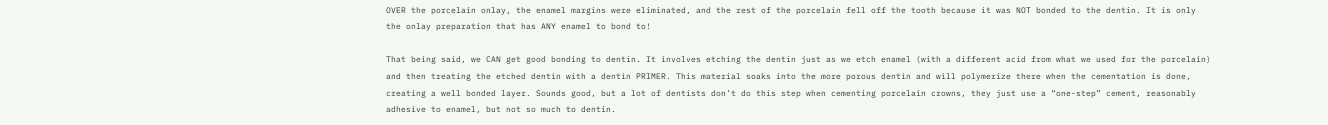OVER the porcelain onlay, the enamel margins were eliminated, and the rest of the porcelain fell off the tooth because it was NOT bonded to the dentin. It is only the onlay preparation that has ANY enamel to bond to!

That being said, we CAN get good bonding to dentin. It involves etching the dentin just as we etch enamel (with a different acid from what we used for the porcelain) and then treating the etched dentin with a dentin PRIMER. This material soaks into the more porous dentin and will polymerize there when the cementation is done, creating a well bonded layer. Sounds good, but a lot of dentists don’t do this step when cementing porcelain crowns, they just use a “one-step” cement, reasonably adhesive to enamel, but not so much to dentin.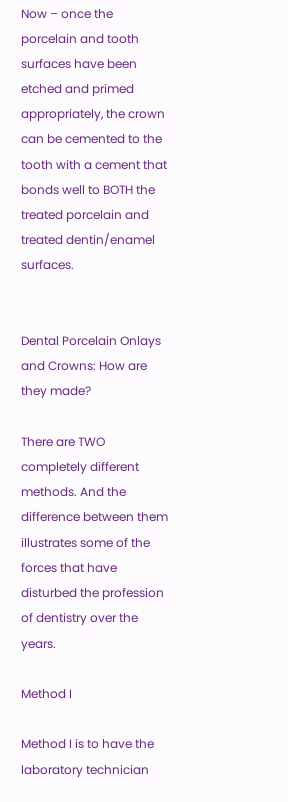Now – once the porcelain and tooth surfaces have been etched and primed appropriately, the crown can be cemented to the tooth with a cement that bonds well to BOTH the treated porcelain and treated dentin/enamel surfaces.


Dental Porcelain Onlays and Crowns: How are they made?

There are TWO completely different methods. And the difference between them illustrates some of the forces that have disturbed the profession of dentistry over the years.

Method I

Method I is to have the laboratory technician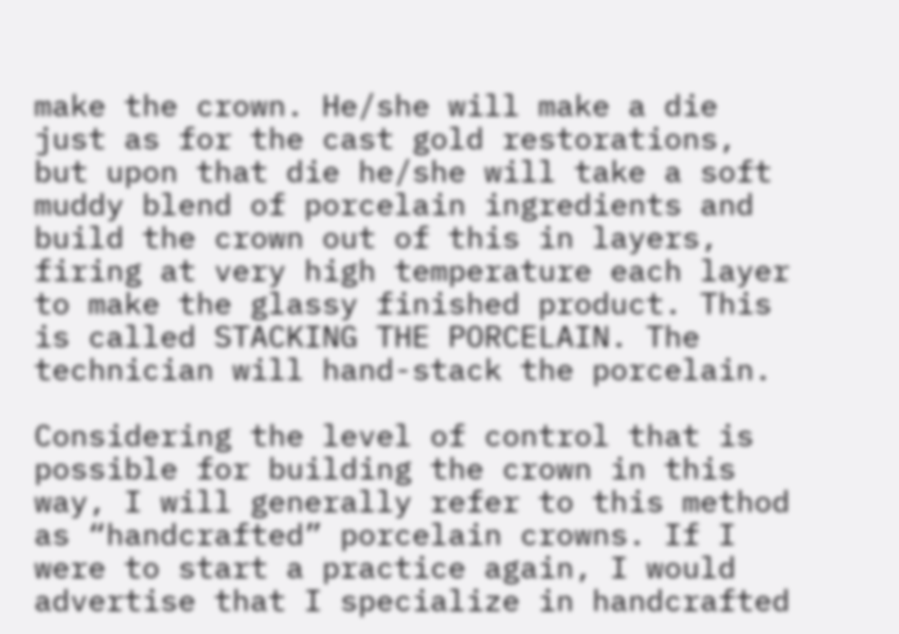make the crown. He/she will make a die just as for the cast gold restorations, but upon that die he/she will take a soft muddy blend of porcelain ingredients and build the crown out of this in layers, firing at very high temperature each layer to make the glassy finished product. This is called STACKING THE PORCELAIN. The technician will hand-stack the porcelain.

Considering the level of control that is possible for building the crown in this way, I will generally refer to this method as “handcrafted” porcelain crowns. If I were to start a practice again, I would advertise that I specialize in handcrafted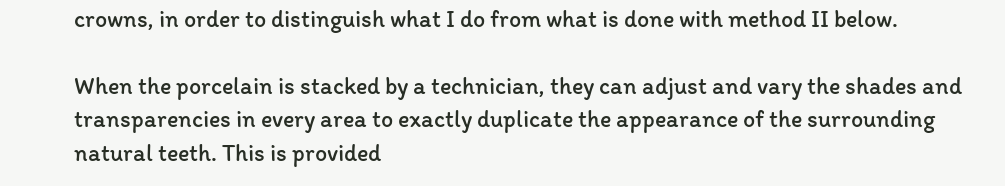crowns, in order to distinguish what I do from what is done with method II below.

When the porcelain is stacked by a technician, they can adjust and vary the shades and transparencies in every area to exactly duplicate the appearance of the surrounding natural teeth. This is provided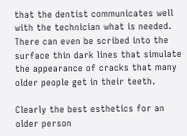that the dentist communicates well with the technician what is needed. There can even be scribed into the surface thin dark lines that simulate the appearance of cracks that many older people get in their teeth.

Clearly the best esthetics for an older person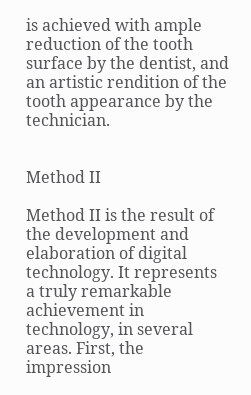is achieved with ample reduction of the tooth surface by the dentist, and an artistic rendition of the tooth appearance by the technician.


Method II

Method II is the result of the development and elaboration of digital technology. It represents a truly remarkable achievement in technology, in several areas. First, the impression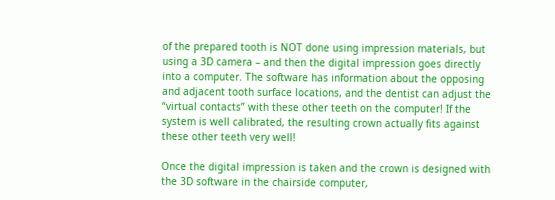of the prepared tooth is NOT done using impression materials, but using a 3D camera – and then the digital impression goes directly into a computer. The software has information about the opposing and adjacent tooth surface locations, and the dentist can adjust the “virtual contacts” with these other teeth on the computer! If the system is well calibrated, the resulting crown actually fits against these other teeth very well!

Once the digital impression is taken and the crown is designed with the 3D software in the chairside computer,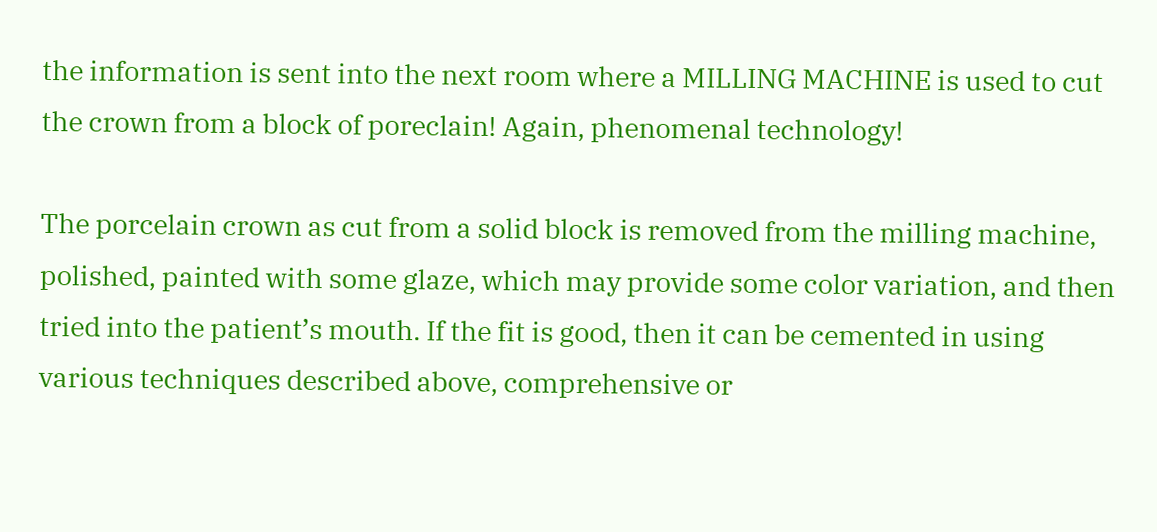the information is sent into the next room where a MILLING MACHINE is used to cut the crown from a block of poreclain! Again, phenomenal technology!

The porcelain crown as cut from a solid block is removed from the milling machine, polished, painted with some glaze, which may provide some color variation, and then tried into the patient’s mouth. If the fit is good, then it can be cemented in using various techniques described above, comprehensive or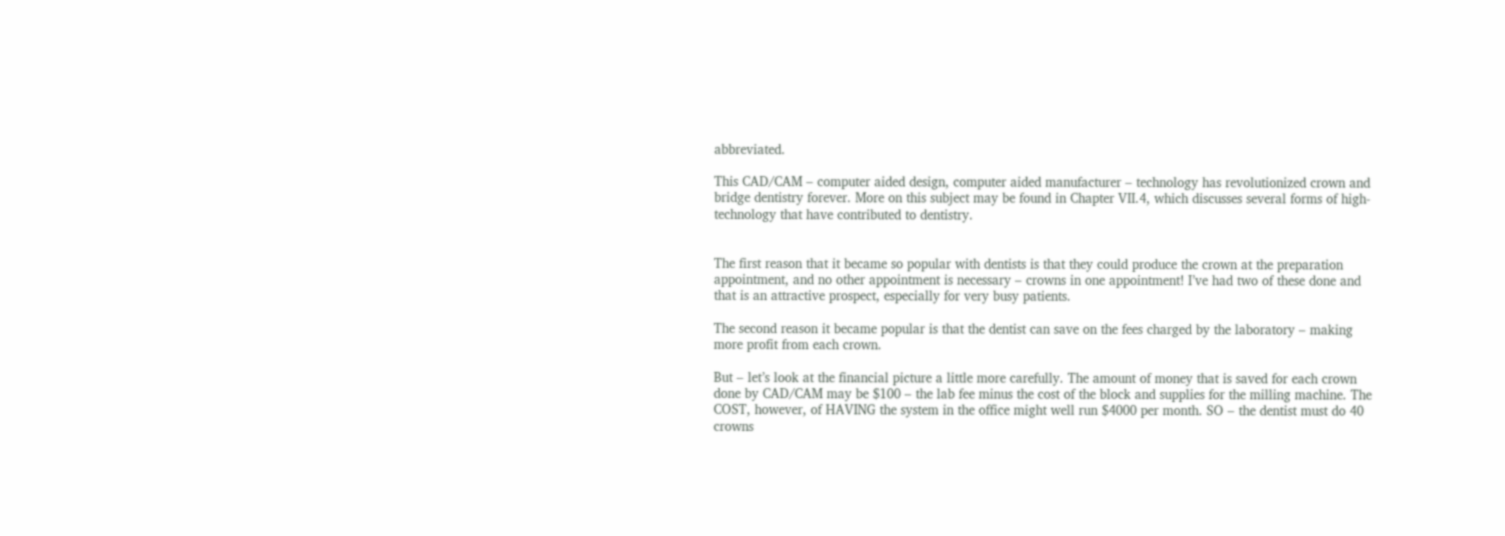abbreviated.

This CAD/CAM – computer aided design, computer aided manufacturer – technology has revolutionized crown and bridge dentistry forever. More on this subject may be found in Chapter VII.4, which discusses several forms of high-technology that have contributed to dentistry.


The first reason that it became so popular with dentists is that they could produce the crown at the preparation appointment, and no other appointment is necessary – crowns in one appointment! I’ve had two of these done and that is an attractive prospect, especially for very busy patients.

The second reason it became popular is that the dentist can save on the fees charged by the laboratory – making more profit from each crown.

But – let’s look at the financial picture a little more carefully. The amount of money that is saved for each crown done by CAD/CAM may be $100 – the lab fee minus the cost of the block and supplies for the milling machine. The COST, however, of HAVING the system in the office might well run $4000 per month. SO – the dentist must do 40 crowns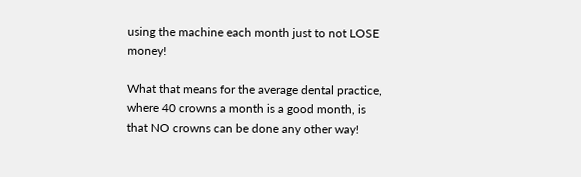using the machine each month just to not LOSE money!

What that means for the average dental practice, where 40 crowns a month is a good month, is that NO crowns can be done any other way!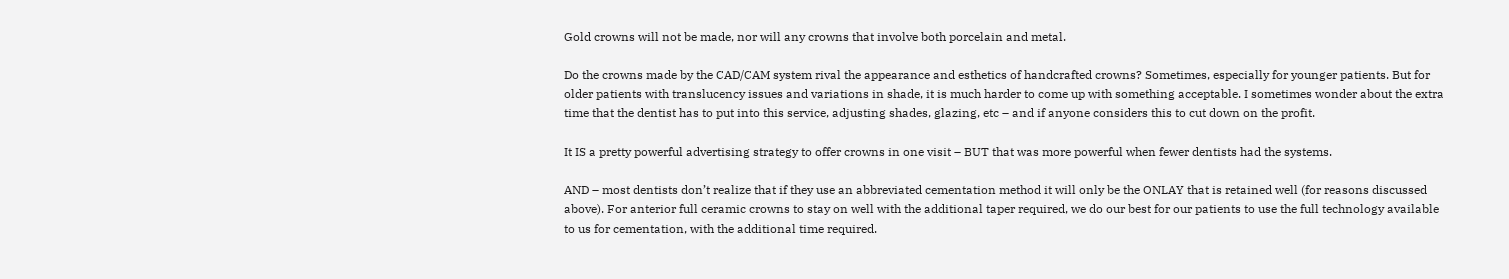Gold crowns will not be made, nor will any crowns that involve both porcelain and metal.

Do the crowns made by the CAD/CAM system rival the appearance and esthetics of handcrafted crowns? Sometimes, especially for younger patients. But for older patients with translucency issues and variations in shade, it is much harder to come up with something acceptable. I sometimes wonder about the extra time that the dentist has to put into this service, adjusting shades, glazing, etc – and if anyone considers this to cut down on the profit.

It IS a pretty powerful advertising strategy to offer crowns in one visit – BUT that was more powerful when fewer dentists had the systems.

AND – most dentists don’t realize that if they use an abbreviated cementation method it will only be the ONLAY that is retained well (for reasons discussed above). For anterior full ceramic crowns to stay on well with the additional taper required, we do our best for our patients to use the full technology available to us for cementation, with the additional time required.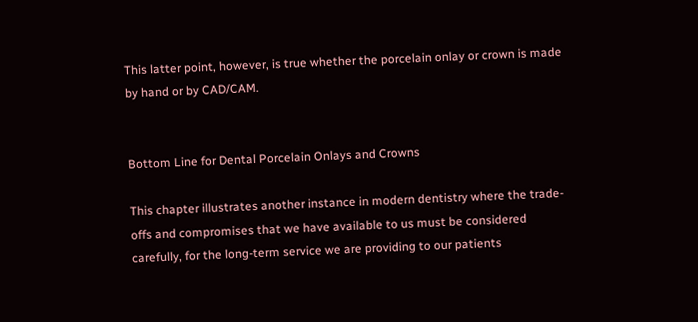This latter point, however, is true whether the porcelain onlay or crown is made by hand or by CAD/CAM.


Bottom Line for Dental Porcelain Onlays and Crowns

This chapter illustrates another instance in modern dentistry where the trade-offs and compromises that we have available to us must be considered carefully, for the long-term service we are providing to our patients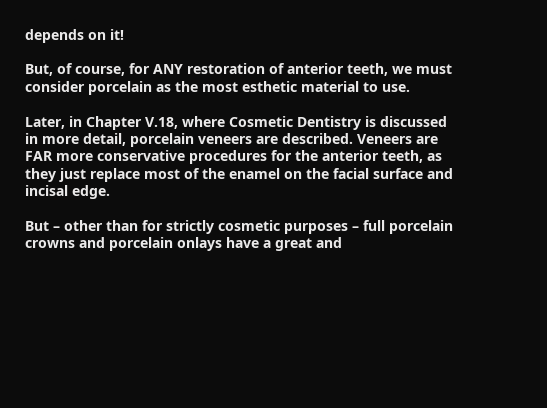depends on it!

But, of course, for ANY restoration of anterior teeth, we must consider porcelain as the most esthetic material to use.

Later, in Chapter V.18, where Cosmetic Dentistry is discussed in more detail, porcelain veneers are described. Veneers are FAR more conservative procedures for the anterior teeth, as they just replace most of the enamel on the facial surface and incisal edge.

But – other than for strictly cosmetic purposes – full porcelain crowns and porcelain onlays have a great and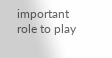important role to play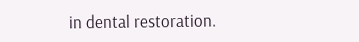in dental restoration.